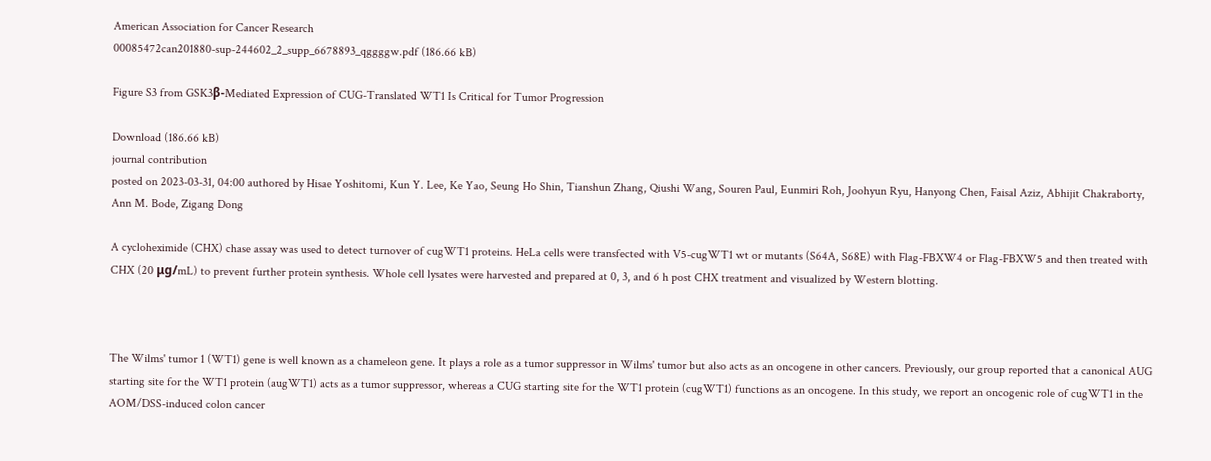American Association for Cancer Research
00085472can201880-sup-244602_2_supp_6678893_qggggw.pdf (186.66 kB)

Figure S3 from GSK3β-Mediated Expression of CUG-Translated WT1 Is Critical for Tumor Progression

Download (186.66 kB)
journal contribution
posted on 2023-03-31, 04:00 authored by Hisae Yoshitomi, Kun Y. Lee, Ke Yao, Seung Ho Shin, Tianshun Zhang, Qiushi Wang, Souren Paul, Eunmiri Roh, Joohyun Ryu, Hanyong Chen, Faisal Aziz, Abhijit Chakraborty, Ann M. Bode, Zigang Dong

A cycloheximide (CHX) chase assay was used to detect turnover of cugWT1 proteins. HeLa cells were transfected with V5-cugWT1 wt or mutants (S64A, S68E) with Flag-FBXW4 or Flag-FBXW5 and then treated with CHX (20 μg/mL) to prevent further protein synthesis. Whole cell lysates were harvested and prepared at 0, 3, and 6 h post CHX treatment and visualized by Western blotting.



The Wilms' tumor 1 (WT1) gene is well known as a chameleon gene. It plays a role as a tumor suppressor in Wilms' tumor but also acts as an oncogene in other cancers. Previously, our group reported that a canonical AUG starting site for the WT1 protein (augWT1) acts as a tumor suppressor, whereas a CUG starting site for the WT1 protein (cugWT1) functions as an oncogene. In this study, we report an oncogenic role of cugWT1 in the AOM/DSS-induced colon cancer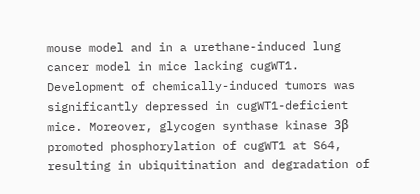mouse model and in a urethane-induced lung cancer model in mice lacking cugWT1. Development of chemically-induced tumors was significantly depressed in cugWT1-deficient mice. Moreover, glycogen synthase kinase 3β promoted phosphorylation of cugWT1 at S64, resulting in ubiquitination and degradation of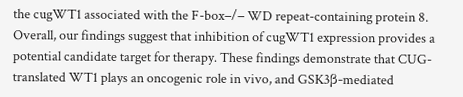the cugWT1 associated with the F-box−/− WD repeat-containing protein 8. Overall, our findings suggest that inhibition of cugWT1 expression provides a potential candidate target for therapy. These findings demonstrate that CUG-translated WT1 plays an oncogenic role in vivo, and GSK3β-mediated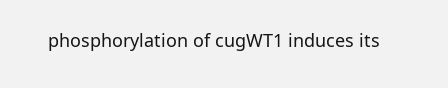phosphorylation of cugWT1 induces its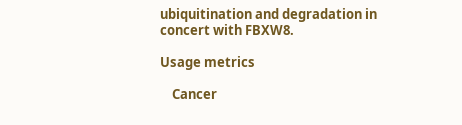ubiquitination and degradation in concert with FBXW8.

Usage metrics

    Cancer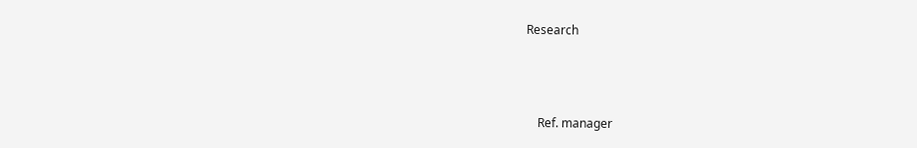Research



    Ref. manager